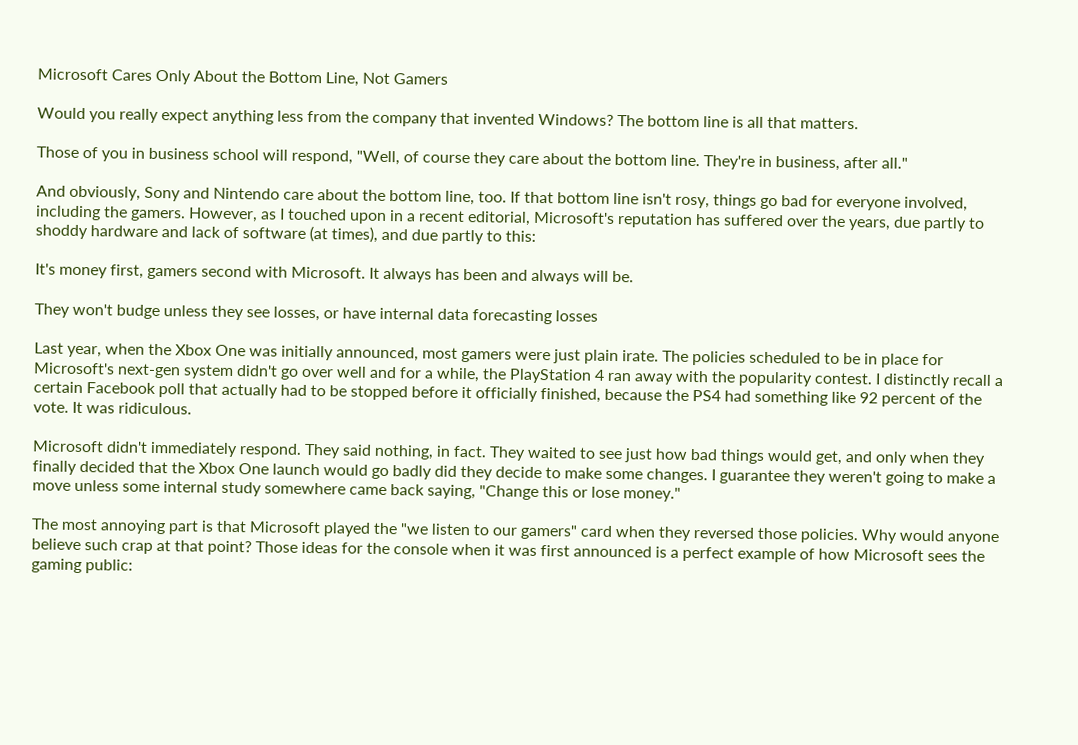Microsoft Cares Only About the Bottom Line, Not Gamers

Would you really expect anything less from the company that invented Windows? The bottom line is all that matters.

Those of you in business school will respond, "Well, of course they care about the bottom line. They're in business, after all."

And obviously, Sony and Nintendo care about the bottom line, too. If that bottom line isn't rosy, things go bad for everyone involved, including the gamers. However, as I touched upon in a recent editorial, Microsoft's reputation has suffered over the years, due partly to shoddy hardware and lack of software (at times), and due partly to this:

It's money first, gamers second with Microsoft. It always has been and always will be.

They won't budge unless they see losses, or have internal data forecasting losses

Last year, when the Xbox One was initially announced, most gamers were just plain irate. The policies scheduled to be in place for Microsoft's next-gen system didn't go over well and for a while, the PlayStation 4 ran away with the popularity contest. I distinctly recall a certain Facebook poll that actually had to be stopped before it officially finished, because the PS4 had something like 92 percent of the vote. It was ridiculous.

Microsoft didn't immediately respond. They said nothing, in fact. They waited to see just how bad things would get, and only when they finally decided that the Xbox One launch would go badly did they decide to make some changes. I guarantee they weren't going to make a move unless some internal study somewhere came back saying, "Change this or lose money."

The most annoying part is that Microsoft played the "we listen to our gamers" card when they reversed those policies. Why would anyone believe such crap at that point? Those ideas for the console when it was first announced is a perfect example of how Microsoft sees the gaming public: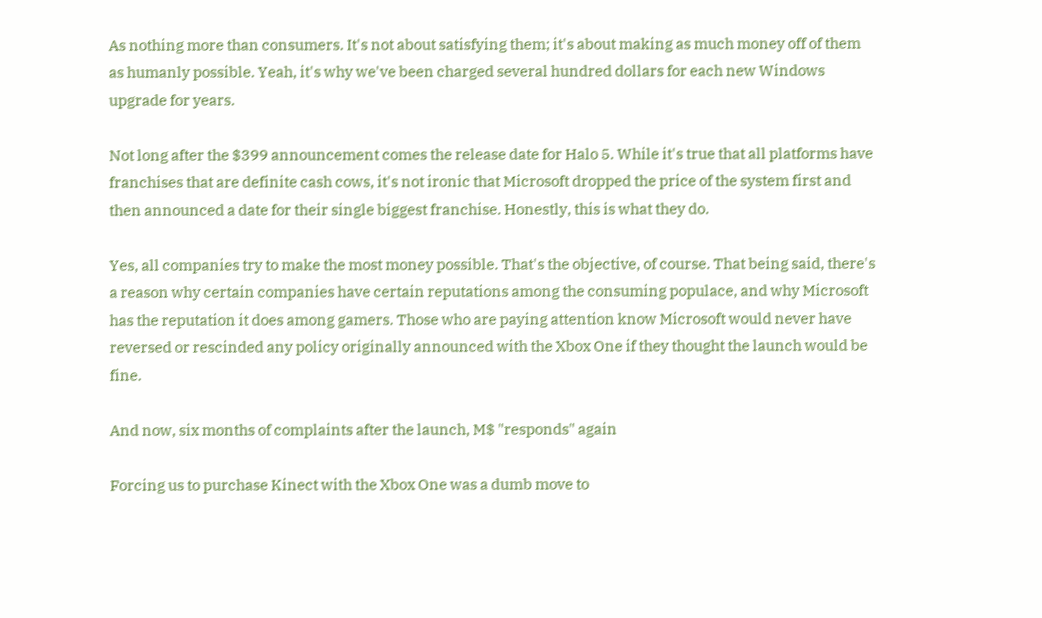As nothing more than consumers. It's not about satisfying them; it's about making as much money off of them as humanly possible. Yeah, it's why we've been charged several hundred dollars for each new Windows upgrade for years.

Not long after the $399 announcement comes the release date for Halo 5. While it's true that all platforms have franchises that are definite cash cows, it's not ironic that Microsoft dropped the price of the system first and then announced a date for their single biggest franchise. Honestly, this is what they do.

Yes, all companies try to make the most money possible. That's the objective, of course. That being said, there's a reason why certain companies have certain reputations among the consuming populace, and why Microsoft has the reputation it does among gamers. Those who are paying attention know Microsoft would never have reversed or rescinded any policy originally announced with the Xbox One if they thought the launch would be fine.

And now, six months of complaints after the launch, M$ "responds" again

Forcing us to purchase Kinect with the Xbox One was a dumb move to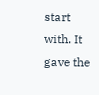start with. It gave the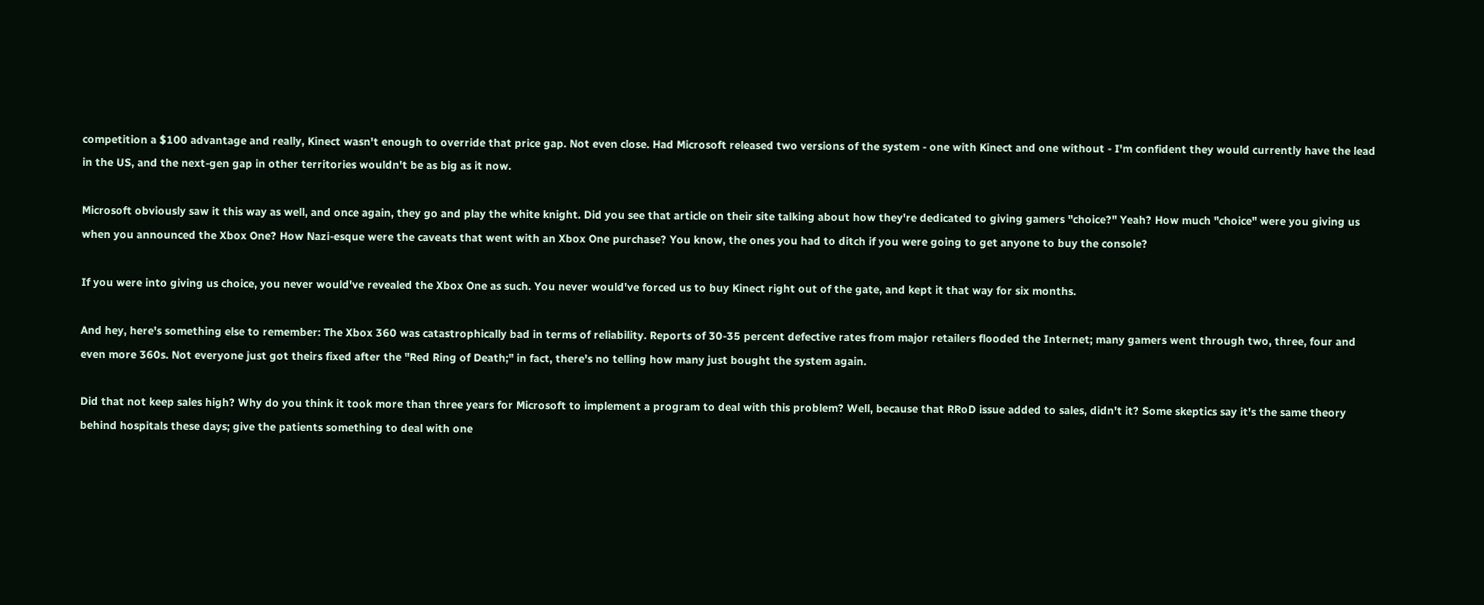competition a $100 advantage and really, Kinect wasn't enough to override that price gap. Not even close. Had Microsoft released two versions of the system - one with Kinect and one without - I'm confident they would currently have the lead in the US, and the next-gen gap in other territories wouldn't be as big as it now.

Microsoft obviously saw it this way as well, and once again, they go and play the white knight. Did you see that article on their site talking about how they're dedicated to giving gamers "choice?" Yeah? How much "choice" were you giving us when you announced the Xbox One? How Nazi-esque were the caveats that went with an Xbox One purchase? You know, the ones you had to ditch if you were going to get anyone to buy the console?

If you were into giving us choice, you never would've revealed the Xbox One as such. You never would've forced us to buy Kinect right out of the gate, and kept it that way for six months.

And hey, here's something else to remember: The Xbox 360 was catastrophically bad in terms of reliability. Reports of 30-35 percent defective rates from major retailers flooded the Internet; many gamers went through two, three, four and even more 360s. Not everyone just got theirs fixed after the "Red Ring of Death;" in fact, there's no telling how many just bought the system again.

Did that not keep sales high? Why do you think it took more than three years for Microsoft to implement a program to deal with this problem? Well, because that RRoD issue added to sales, didn't it? Some skeptics say it's the same theory behind hospitals these days; give the patients something to deal with one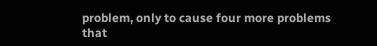problem, only to cause four more problems that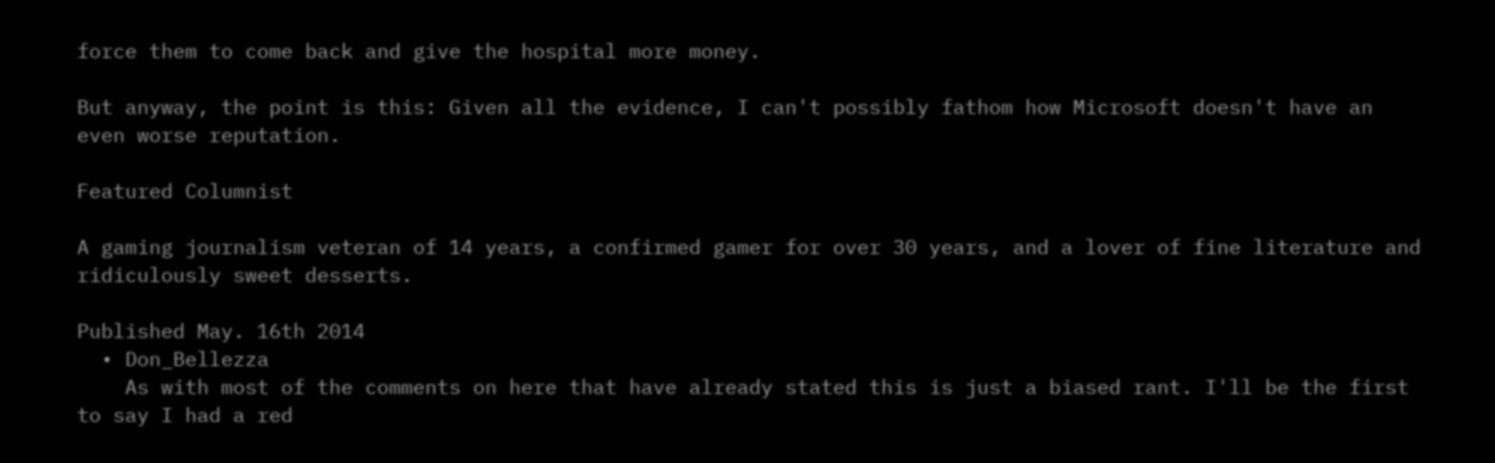force them to come back and give the hospital more money.

But anyway, the point is this: Given all the evidence, I can't possibly fathom how Microsoft doesn't have an even worse reputation.

Featured Columnist

A gaming journalism veteran of 14 years, a confirmed gamer for over 30 years, and a lover of fine literature and ridiculously sweet desserts.

Published May. 16th 2014
  • Don_Bellezza
    As with most of the comments on here that have already stated this is just a biased rant. I'll be the first to say I had a red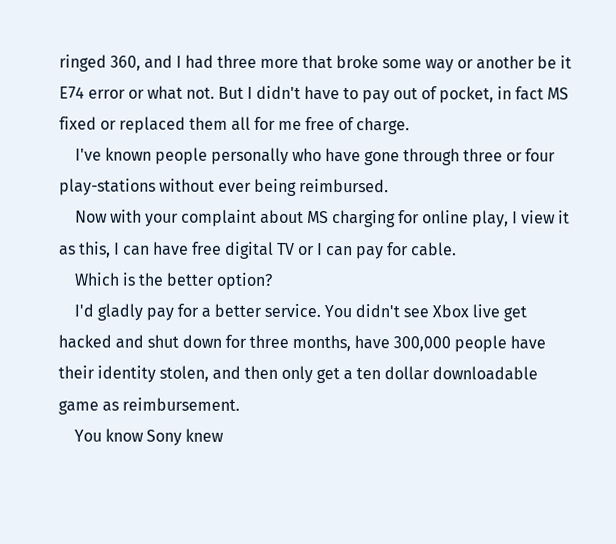ringed 360, and I had three more that broke some way or another be it E74 error or what not. But I didn't have to pay out of pocket, in fact MS fixed or replaced them all for me free of charge.
    I've known people personally who have gone through three or four play-stations without ever being reimbursed.
    Now with your complaint about MS charging for online play, I view it as this, I can have free digital TV or I can pay for cable.
    Which is the better option?
    I'd gladly pay for a better service. You didn't see Xbox live get hacked and shut down for three months, have 300,000 people have their identity stolen, and then only get a ten dollar downloadable game as reimbursement.
    You know Sony knew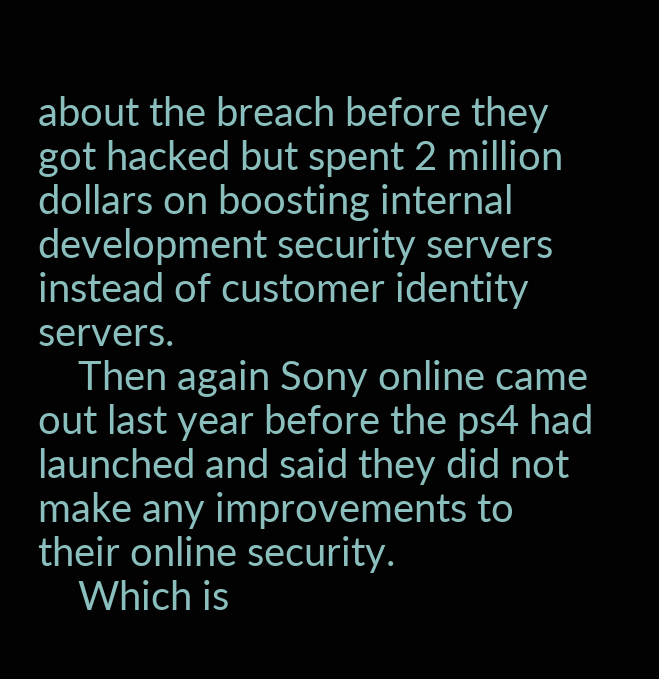about the breach before they got hacked but spent 2 million dollars on boosting internal development security servers instead of customer identity servers.
    Then again Sony online came out last year before the ps4 had launched and said they did not make any improvements to their online security.
    Which is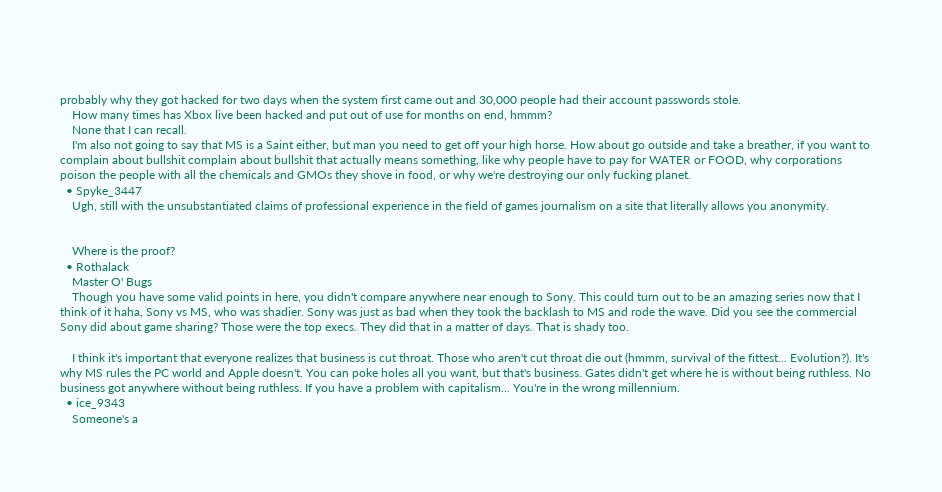probably why they got hacked for two days when the system first came out and 30,000 people had their account passwords stole.
    How many times has Xbox live been hacked and put out of use for months on end, hmmm?
    None that I can recall.
    I'm also not going to say that MS is a Saint either, but man you need to get off your high horse. How about go outside and take a breather, if you want to complain about bullshit complain about bullshit that actually means something, like why people have to pay for WATER or FOOD, why corporations poison the people with all the chemicals and GMOs they shove in food, or why we're destroying our only fucking planet.
  • Spyke_3447
    Ugh, still with the unsubstantiated claims of professional experience in the field of games journalism on a site that literally allows you anonymity.


    Where is the proof?
  • Rothalack
    Master O' Bugs
    Though you have some valid points in here, you didn't compare anywhere near enough to Sony. This could turn out to be an amazing series now that I think of it haha, Sony vs MS, who was shadier. Sony was just as bad when they took the backlash to MS and rode the wave. Did you see the commercial Sony did about game sharing? Those were the top execs. They did that in a matter of days. That is shady too.

    I think it's important that everyone realizes that business is cut throat. Those who aren't cut throat die out (hmmm, survival of the fittest... Evolution?). It's why MS rules the PC world and Apple doesn't. You can poke holes all you want, but that's business. Gates didn't get where he is without being ruthless. No business got anywhere without being ruthless. If you have a problem with capitalism... You're in the wrong millennium.
  • ice_9343
    Someone's a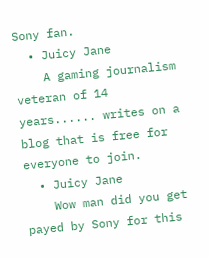Sony fan.
  • Juicy Jane
    A gaming journalism veteran of 14 years...... writes on a blog that is free for everyone to join.
  • Juicy Jane
    Wow man did you get payed by Sony for this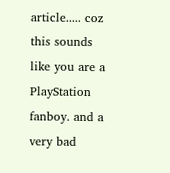article..... coz this sounds like you are a PlayStation fanboy. and a very bad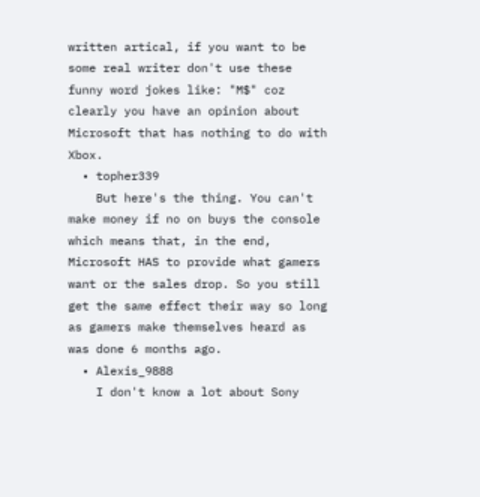written artical, if you want to be some real writer don't use these funny word jokes like: "M$" coz clearly you have an opinion about Microsoft that has nothing to do with Xbox.
  • topher339
    But here's the thing. You can't make money if no on buys the console which means that, in the end, Microsoft HAS to provide what gamers want or the sales drop. So you still get the same effect their way so long as gamers make themselves heard as was done 6 months ago.
  • Alexis_9888
    I don't know a lot about Sony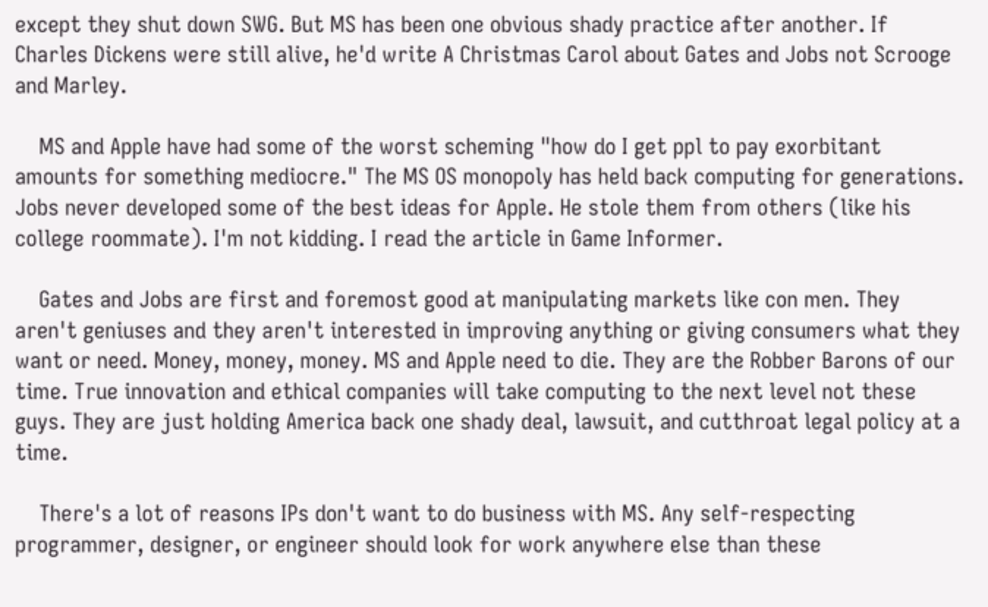except they shut down SWG. But MS has been one obvious shady practice after another. If Charles Dickens were still alive, he'd write A Christmas Carol about Gates and Jobs not Scrooge and Marley.

    MS and Apple have had some of the worst scheming "how do I get ppl to pay exorbitant amounts for something mediocre." The MS OS monopoly has held back computing for generations. Jobs never developed some of the best ideas for Apple. He stole them from others (like his college roommate). I'm not kidding. I read the article in Game Informer.

    Gates and Jobs are first and foremost good at manipulating markets like con men. They aren't geniuses and they aren't interested in improving anything or giving consumers what they want or need. Money, money, money. MS and Apple need to die. They are the Robber Barons of our time. True innovation and ethical companies will take computing to the next level not these guys. They are just holding America back one shady deal, lawsuit, and cutthroat legal policy at a time.

    There's a lot of reasons IPs don't want to do business with MS. Any self-respecting programmer, designer, or engineer should look for work anywhere else than these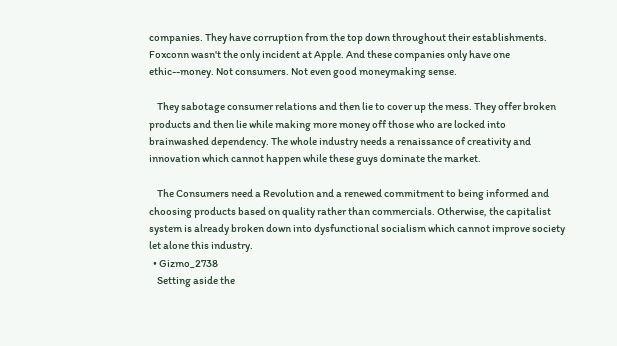companies. They have corruption from the top down throughout their establishments. Foxconn wasn't the only incident at Apple. And these companies only have one ethic--money. Not consumers. Not even good moneymaking sense.

    They sabotage consumer relations and then lie to cover up the mess. They offer broken products and then lie while making more money off those who are locked into brainwashed dependency. The whole industry needs a renaissance of creativity and innovation which cannot happen while these guys dominate the market.

    The Consumers need a Revolution and a renewed commitment to being informed and choosing products based on quality rather than commercials. Otherwise, the capitalist system is already broken down into dysfunctional socialism which cannot improve society let alone this industry.
  • Gizmo_2738
    Setting aside the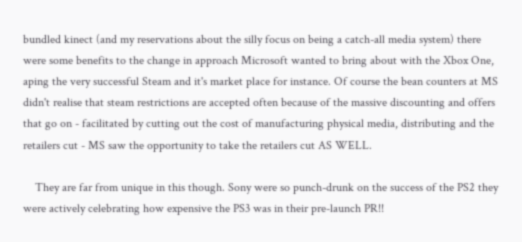bundled kinect (and my reservations about the silly focus on being a catch-all media system) there were some benefits to the change in approach Microsoft wanted to bring about with the Xbox One, aping the very successful Steam and it's market place for instance. Of course the bean counters at MS didn't realise that steam restrictions are accepted often because of the massive discounting and offers that go on - facilitated by cutting out the cost of manufacturing physical media, distributing and the retailers cut - MS saw the opportunity to take the retailers cut AS WELL.

    They are far from unique in this though. Sony were so punch-drunk on the success of the PS2 they were actively celebrating how expensive the PS3 was in their pre-launch PR!!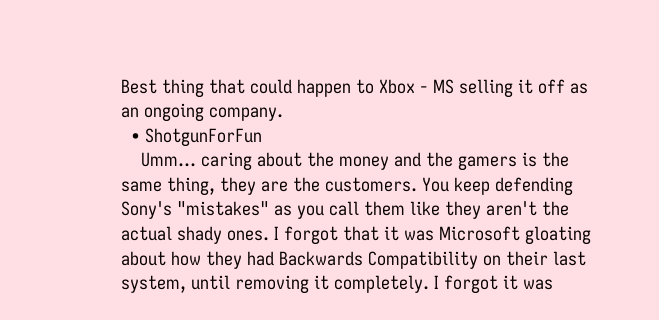Best thing that could happen to Xbox - MS selling it off as an ongoing company.
  • ShotgunForFun
    Umm... caring about the money and the gamers is the same thing, they are the customers. You keep defending Sony's "mistakes" as you call them like they aren't the actual shady ones. I forgot that it was Microsoft gloating about how they had Backwards Compatibility on their last system, until removing it completely. I forgot it was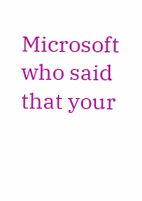Microsoft who said that your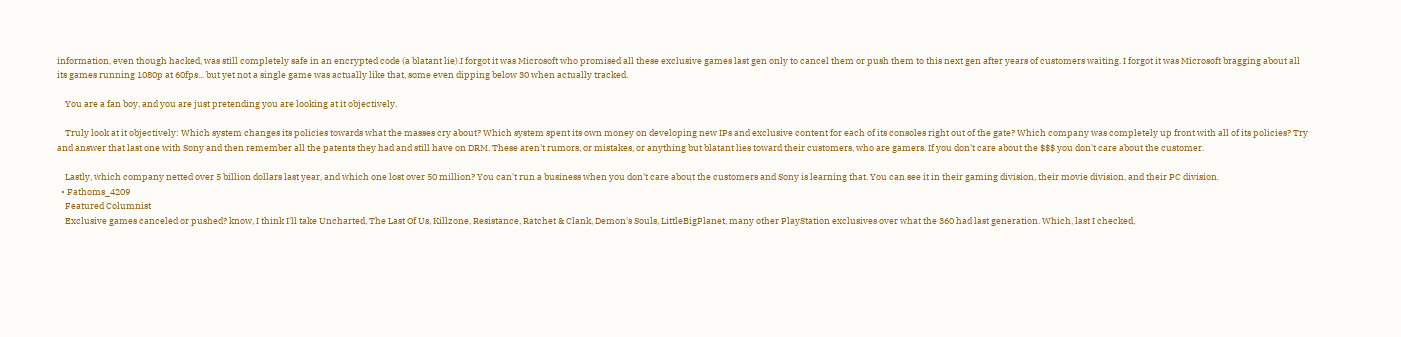information, even though hacked, was still completely safe in an encrypted code (a blatant lie).I forgot it was Microsoft who promised all these exclusive games last gen only to cancel them or push them to this next gen after years of customers waiting. I forgot it was Microsoft bragging about all its games running 1080p at 60fps... but yet not a single game was actually like that, some even dipping below 30 when actually tracked.

    You are a fan boy, and you are just pretending you are looking at it objectively.

    Truly look at it objectively: Which system changes its policies towards what the masses cry about? Which system spent its own money on developing new IPs and exclusive content for each of its consoles right out of the gate? Which company was completely up front with all of its policies? Try and answer that last one with Sony and then remember all the patents they had and still have on DRM. These aren't rumors, or mistakes, or anything but blatant lies toward their customers, who are gamers. If you don't care about the $$$ you don't care about the customer.

    Lastly, which company netted over 5 billion dollars last year, and which one lost over 50 million? You can't run a business when you don't care about the customers and Sony is learning that. You can see it in their gaming division, their movie division, and their PC division.
  • Fathoms_4209
    Featured Columnist
    Exclusive games canceled or pushed? know, I think I'll take Uncharted, The Last Of Us, Killzone, Resistance, Ratchet & Clank, Demon's Souls, LittleBigPlanet, many other PlayStation exclusives over what the 360 had last generation. Which, last I checked,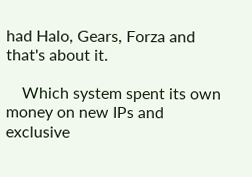had Halo, Gears, Forza and that's about it.

    Which system spent its own money on new IPs and exclusive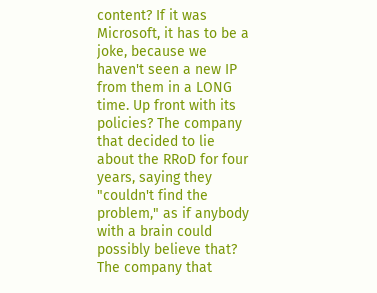content? If it was Microsoft, it has to be a joke, because we haven't seen a new IP from them in a LONG time. Up front with its policies? The company that decided to lie about the RRoD for four years, saying they "couldn't find the problem," as if anybody with a brain could possibly believe that? The company that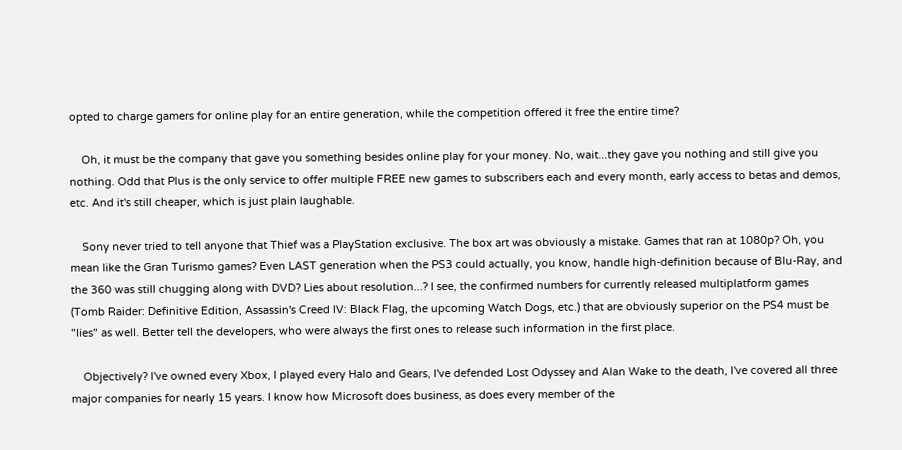opted to charge gamers for online play for an entire generation, while the competition offered it free the entire time?

    Oh, it must be the company that gave you something besides online play for your money. No, wait...they gave you nothing and still give you nothing. Odd that Plus is the only service to offer multiple FREE new games to subscribers each and every month, early access to betas and demos, etc. And it's still cheaper, which is just plain laughable.

    Sony never tried to tell anyone that Thief was a PlayStation exclusive. The box art was obviously a mistake. Games that ran at 1080p? Oh, you mean like the Gran Turismo games? Even LAST generation when the PS3 could actually, you know, handle high-definition because of Blu-Ray, and the 360 was still chugging along with DVD? Lies about resolution...? I see, the confirmed numbers for currently released multiplatform games (Tomb Raider: Definitive Edition, Assassin's Creed IV: Black Flag, the upcoming Watch Dogs, etc.) that are obviously superior on the PS4 must be "lies" as well. Better tell the developers, who were always the first ones to release such information in the first place.

    Objectively? I've owned every Xbox, I played every Halo and Gears, I've defended Lost Odyssey and Alan Wake to the death, I've covered all three major companies for nearly 15 years. I know how Microsoft does business, as does every member of the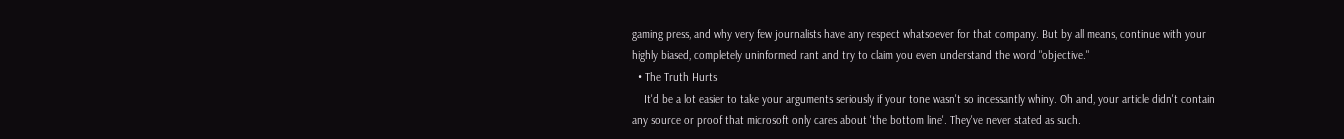gaming press, and why very few journalists have any respect whatsoever for that company. But by all means, continue with your highly biased, completely uninformed rant and try to claim you even understand the word "objective."
  • The Truth Hurts
    It'd be a lot easier to take your arguments seriously if your tone wasn't so incessantly whiny. Oh and, your article didn't contain any source or proof that microsoft only cares about 'the bottom line'. They've never stated as such.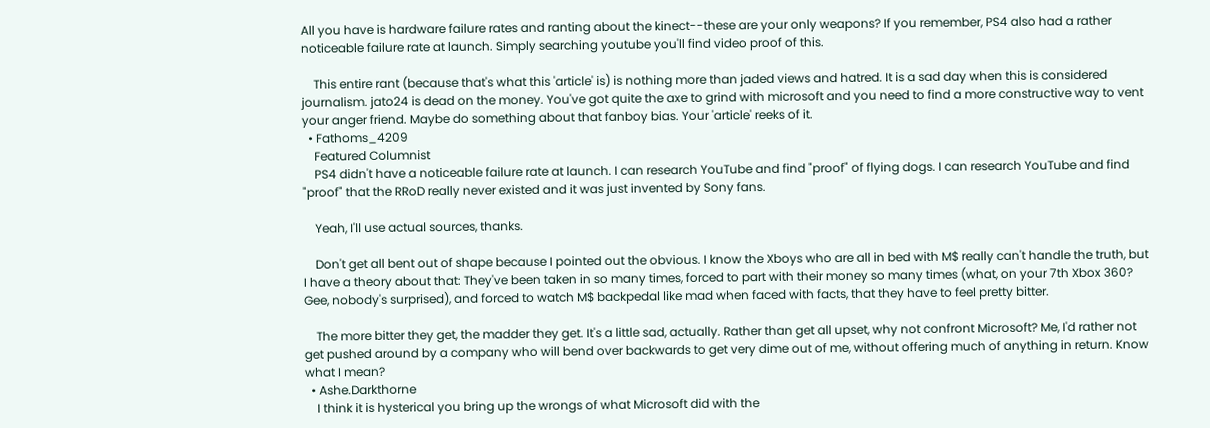All you have is hardware failure rates and ranting about the kinect--these are your only weapons? If you remember, PS4 also had a rather noticeable failure rate at launch. Simply searching youtube you'll find video proof of this.

    This entire rant (because that's what this 'article' is) is nothing more than jaded views and hatred. It is a sad day when this is considered journalism. jato24 is dead on the money. You've got quite the axe to grind with microsoft and you need to find a more constructive way to vent your anger friend. Maybe do something about that fanboy bias. Your 'article' reeks of it.
  • Fathoms_4209
    Featured Columnist
    PS4 didn't have a noticeable failure rate at launch. I can research YouTube and find "proof" of flying dogs. I can research YouTube and find "proof" that the RRoD really never existed and it was just invented by Sony fans.

    Yeah, I'll use actual sources, thanks.

    Don't get all bent out of shape because I pointed out the obvious. I know the Xboys who are all in bed with M$ really can't handle the truth, but I have a theory about that: They've been taken in so many times, forced to part with their money so many times (what, on your 7th Xbox 360? Gee, nobody's surprised), and forced to watch M$ backpedal like mad when faced with facts, that they have to feel pretty bitter.

    The more bitter they get, the madder they get. It's a little sad, actually. Rather than get all upset, why not confront Microsoft? Me, I'd rather not get pushed around by a company who will bend over backwards to get very dime out of me, without offering much of anything in return. Know what I mean?
  • Ashe.Darkthorne
    I think it is hysterical you bring up the wrongs of what Microsoft did with the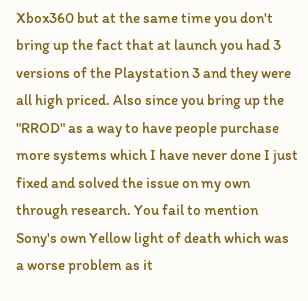Xbox360 but at the same time you don't bring up the fact that at launch you had 3 versions of the Playstation 3 and they were all high priced. Also since you bring up the "RROD" as a way to have people purchase more systems which I have never done I just fixed and solved the issue on my own through research. You fail to mention Sony's own Yellow light of death which was a worse problem as it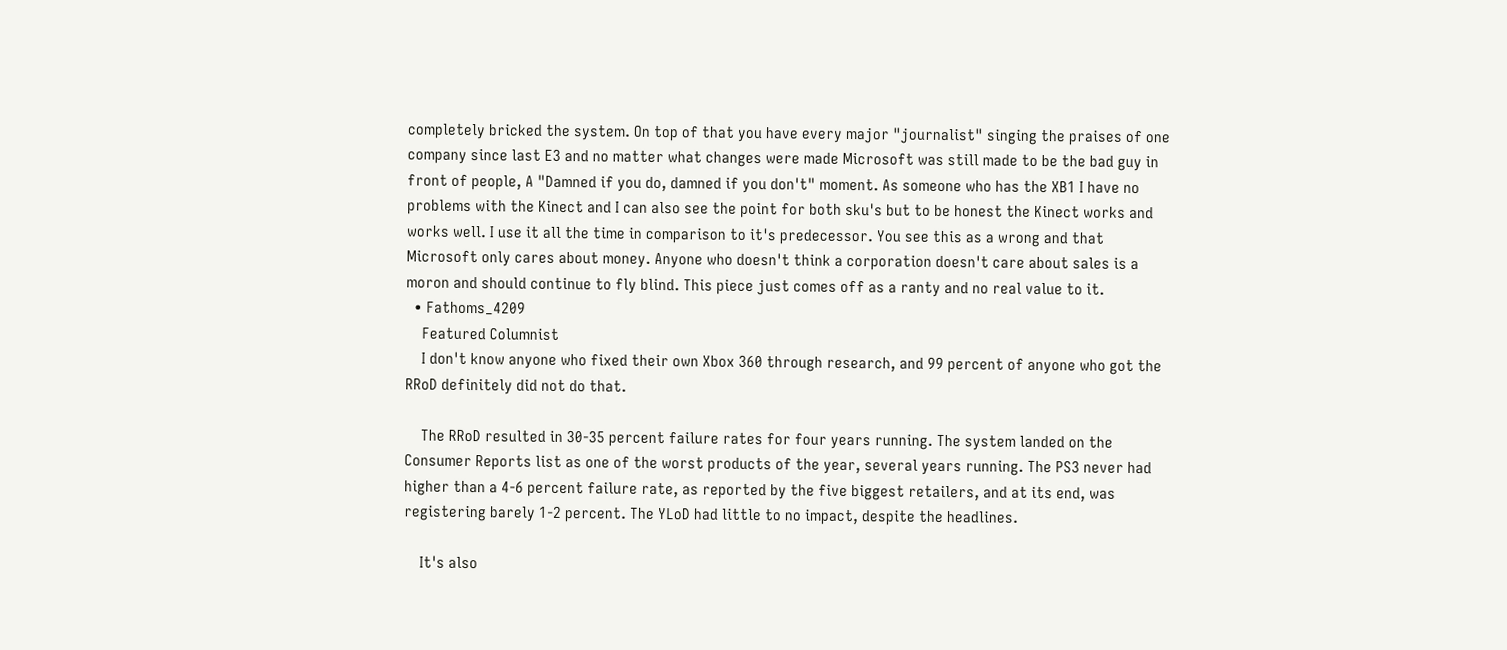completely bricked the system. On top of that you have every major "journalist" singing the praises of one company since last E3 and no matter what changes were made Microsoft was still made to be the bad guy in front of people, A "Damned if you do, damned if you don't" moment. As someone who has the XB1 I have no problems with the Kinect and I can also see the point for both sku's but to be honest the Kinect works and works well. I use it all the time in comparison to it's predecessor. You see this as a wrong and that Microsoft only cares about money. Anyone who doesn't think a corporation doesn't care about sales is a moron and should continue to fly blind. This piece just comes off as a ranty and no real value to it.
  • Fathoms_4209
    Featured Columnist
    I don't know anyone who fixed their own Xbox 360 through research, and 99 percent of anyone who got the RRoD definitely did not do that.

    The RRoD resulted in 30-35 percent failure rates for four years running. The system landed on the Consumer Reports list as one of the worst products of the year, several years running. The PS3 never had higher than a 4-6 percent failure rate, as reported by the five biggest retailers, and at its end, was registering barely 1-2 percent. The YLoD had little to no impact, despite the headlines.

    It's also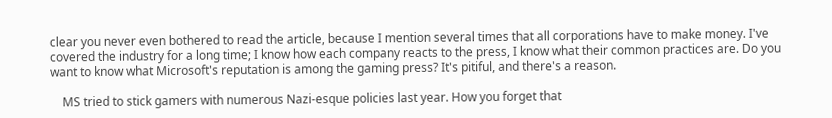clear you never even bothered to read the article, because I mention several times that all corporations have to make money. I've covered the industry for a long time; I know how each company reacts to the press, I know what their common practices are. Do you want to know what Microsoft's reputation is among the gaming press? It's pitiful, and there's a reason.

    MS tried to stick gamers with numerous Nazi-esque policies last year. How you forget that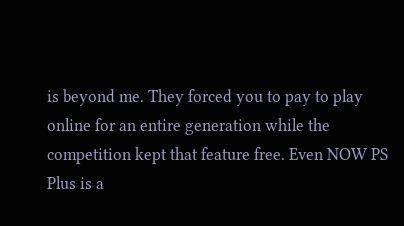is beyond me. They forced you to pay to play online for an entire generation while the competition kept that feature free. Even NOW PS Plus is a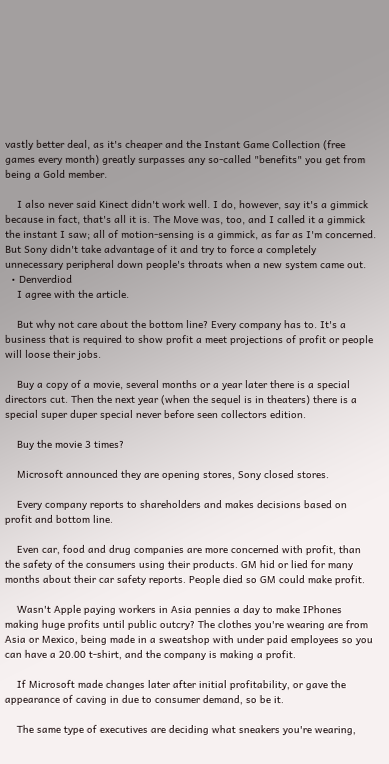vastly better deal, as it's cheaper and the Instant Game Collection (free games every month) greatly surpasses any so-called "benefits" you get from being a Gold member.

    I also never said Kinect didn't work well. I do, however, say it's a gimmick because in fact, that's all it is. The Move was, too, and I called it a gimmick the instant I saw; all of motion-sensing is a gimmick, as far as I'm concerned. But Sony didn't take advantage of it and try to force a completely unnecessary peripheral down people's throats when a new system came out.
  • Denverdiod
    I agree with the article.

    But why not care about the bottom line? Every company has to. It's a business that is required to show profit a meet projections of profit or people will loose their jobs.

    Buy a copy of a movie, several months or a year later there is a special directors cut. Then the next year (when the sequel is in theaters) there is a special super duper special never before seen collectors edition.

    Buy the movie 3 times?

    Microsoft announced they are opening stores, Sony closed stores.

    Every company reports to shareholders and makes decisions based on profit and bottom line.

    Even car, food and drug companies are more concerned with profit, than the safety of the consumers using their products. GM hid or lied for many months about their car safety reports. People died so GM could make profit.

    Wasn't Apple paying workers in Asia pennies a day to make IPhones making huge profits until public outcry? The clothes you're wearing are from Asia or Mexico, being made in a sweatshop with under paid employees so you can have a 20.00 t-shirt, and the company is making a profit.

    If Microsoft made changes later after initial profitability, or gave the appearance of caving in due to consumer demand, so be it.

    The same type of executives are deciding what sneakers you're wearing,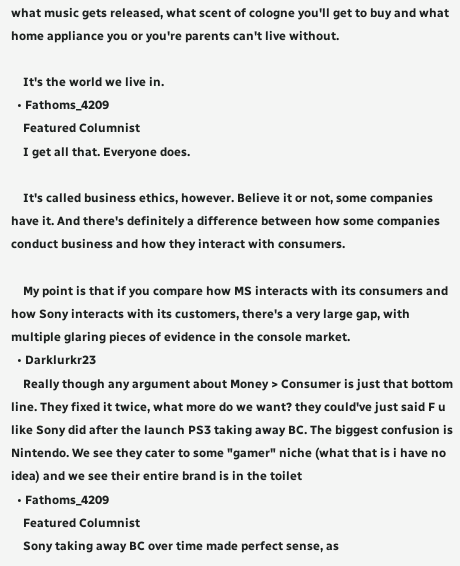what music gets released, what scent of cologne you'll get to buy and what home appliance you or you're parents can't live without.

    It's the world we live in.
  • Fathoms_4209
    Featured Columnist
    I get all that. Everyone does.

    It's called business ethics, however. Believe it or not, some companies have it. And there's definitely a difference between how some companies conduct business and how they interact with consumers.

    My point is that if you compare how MS interacts with its consumers and how Sony interacts with its customers, there's a very large gap, with multiple glaring pieces of evidence in the console market.
  • Darklurkr23
    Really though any argument about Money > Consumer is just that bottom line. They fixed it twice, what more do we want? they could've just said F u like Sony did after the launch PS3 taking away BC. The biggest confusion is Nintendo. We see they cater to some "gamer" niche (what that is i have no idea) and we see their entire brand is in the toilet
  • Fathoms_4209
    Featured Columnist
    Sony taking away BC over time made perfect sense, as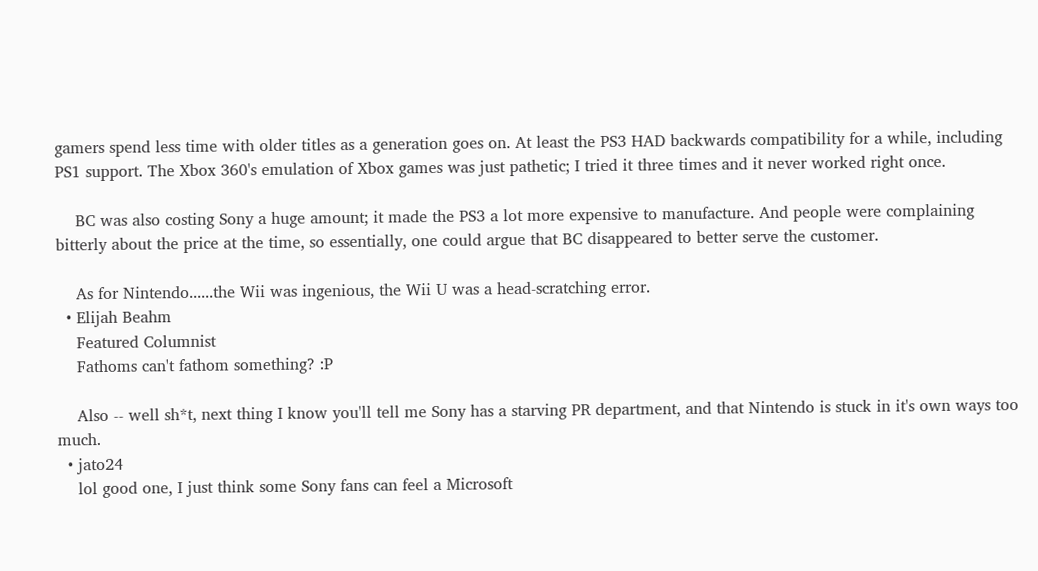gamers spend less time with older titles as a generation goes on. At least the PS3 HAD backwards compatibility for a while, including PS1 support. The Xbox 360's emulation of Xbox games was just pathetic; I tried it three times and it never worked right once.

    BC was also costing Sony a huge amount; it made the PS3 a lot more expensive to manufacture. And people were complaining bitterly about the price at the time, so essentially, one could argue that BC disappeared to better serve the customer.

    As for Nintendo......the Wii was ingenious, the Wii U was a head-scratching error.
  • Elijah Beahm
    Featured Columnist
    Fathoms can't fathom something? :P

    Also -- well sh*t, next thing I know you'll tell me Sony has a starving PR department, and that Nintendo is stuck in it's own ways too much.
  • jato24
    lol good one, I just think some Sony fans can feel a Microsoft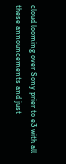cloud looming over Sony prier to e3 with all these announcements and just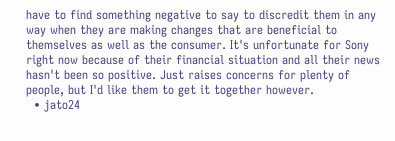have to find something negative to say to discredit them in any way when they are making changes that are beneficial to themselves as well as the consumer. It's unfortunate for Sony right now because of their financial situation and all their news hasn't been so positive. Just raises concerns for plenty of people, but I'd like them to get it together however.
  • jato24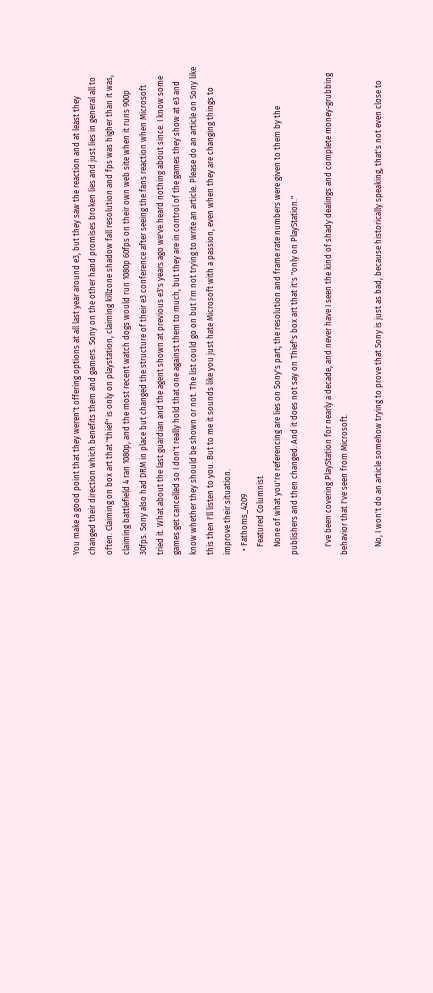You make a good point that they weren't offering options at all last year around e3, but they saw the reaction and at least they changed their direction which benefits them and gamers. Sony on the other hand promises broken lies and just lies in general all to often. Claiming on box art that "thief" is only on playstation, claiming killzone shadow fall resolution and fps was higher than it was, claiming battlefield 4 ran 1080p, and the most recent watch dogs would run 1080p 60fps on their own web site when it runs 900p 30fps. Sony also had DRM in place but changed the structure of their e3 conference after seeing the fans reaction when Microsoft tried it. What about the last guardian and the agent shown at previous e3's years ago we've heard nothing about since. I know some games get cancelled so I don't really hold that one against them to much, but they are in control of the games they show at e3 and know whether they should be shown or not. The list could go on but i'm not trying to write an article. Please do an article on Sony like this then I'll listen to you. But to me it sounds like you just hate Microsoft with a passion, even when they are changing things to improve their situation.
  • Fathoms_4209
    Featured Columnist
    None of what you're referencing are lies on Sony's part; the resolution and frame rate numbers were given to them by the publishers and then changed. And it does not say on Thief's box art that it's "only on PlayStation."

    I've been covering PlayStation for nearly a decade, and never have I seen the kind of shady dealings and complete money-grubbing behavior that I've seen from Microsoft.

    No, I won't do an article somehow trying to prove that Sony is just as bad, because historically speaking, that's not even close to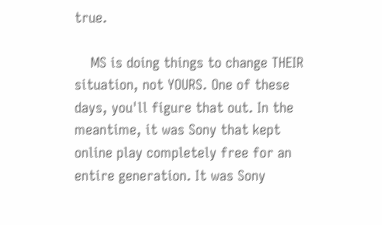true.

    MS is doing things to change THEIR situation, not YOURS. One of these days, you'll figure that out. In the meantime, it was Sony that kept online play completely free for an entire generation. It was Sony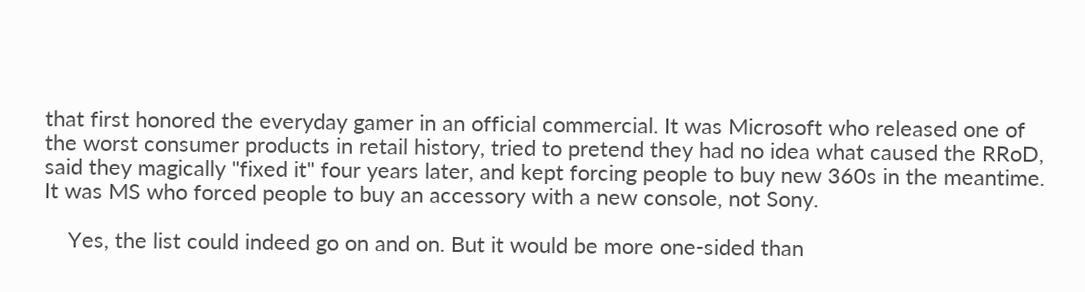that first honored the everyday gamer in an official commercial. It was Microsoft who released one of the worst consumer products in retail history, tried to pretend they had no idea what caused the RRoD, said they magically "fixed it" four years later, and kept forcing people to buy new 360s in the meantime. It was MS who forced people to buy an accessory with a new console, not Sony.

    Yes, the list could indeed go on and on. But it would be more one-sided than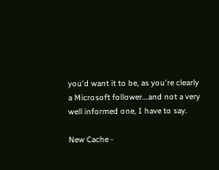you'd want it to be, as you're clearly a Microsoft follower...and not a very well informed one, I have to say.

New Cache -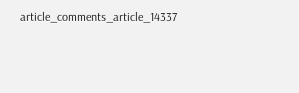article_comments_article_14337